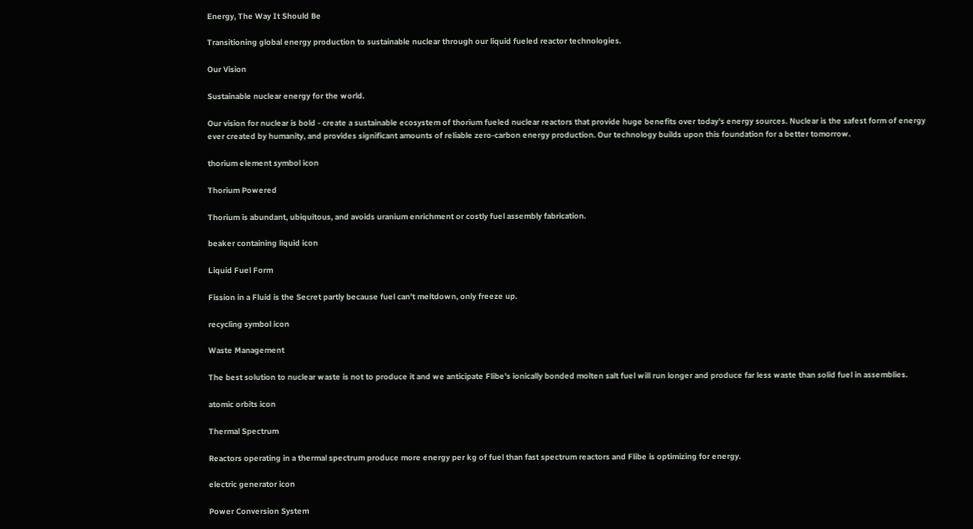Energy, The Way It Should Be

Transitioning global energy production to sustainable nuclear through our liquid fueled reactor technologies.

Our Vision

Sustainable nuclear energy for the world.

Our vision for nuclear is bold - create a sustainable ecosystem of thorium fueled nuclear reactors that provide huge benefits over today's energy sources. Nuclear is the safest form of energy ever created by humanity, and provides significant amounts of reliable zero-carbon energy production. Our technology builds upon this foundation for a better tomorrow.

thorium element symbol icon

Thorium Powered

Thorium is abundant, ubiquitous, and avoids uranium enrichment or costly fuel assembly fabrication.

beaker containing liquid icon

Liquid Fuel Form

Fission in a Fluid is the Secret partly because fuel can't meltdown, only freeze up.

recycling symbol icon

Waste Management

The best solution to nuclear waste is not to produce it and we anticipate Flibe's ionically bonded molten salt fuel will run longer and produce far less waste than solid fuel in assemblies.

atomic orbits icon

Thermal Spectrum

Reactors operating in a thermal spectrum produce more energy per kg of fuel than fast spectrum reactors and Flibe is optimizing for energy.

electric generator icon

Power Conversion System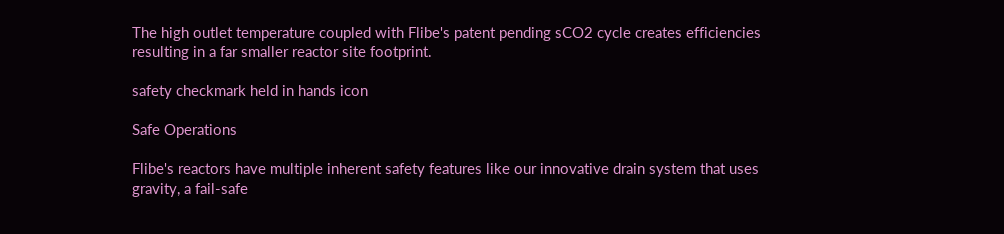The high outlet temperature coupled with Flibe's patent pending sCO2 cycle creates efficiencies resulting in a far smaller reactor site footprint.

safety checkmark held in hands icon

Safe Operations

Flibe's reactors have multiple inherent safety features like our innovative drain system that uses gravity, a fail-safe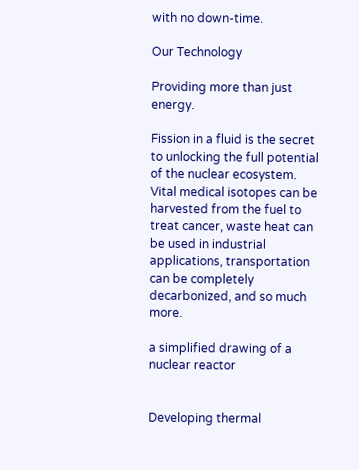with no down-time.

Our Technology

Providing more than just energy.

Fission in a fluid is the secret to unlocking the full potential of the nuclear ecosystem. Vital medical isotopes can be harvested from the fuel to treat cancer, waste heat can be used in industrial applications, transportation can be completely decarbonized, and so much more.

a simplified drawing of a nuclear reactor


Developing thermal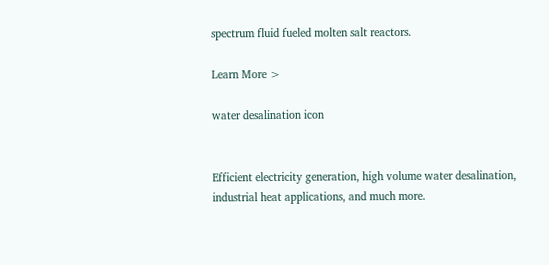spectrum fluid fueled molten salt reactors.

Learn More >

water desalination icon


Efficient electricity generation, high volume water desalination, industrial heat applications, and much more.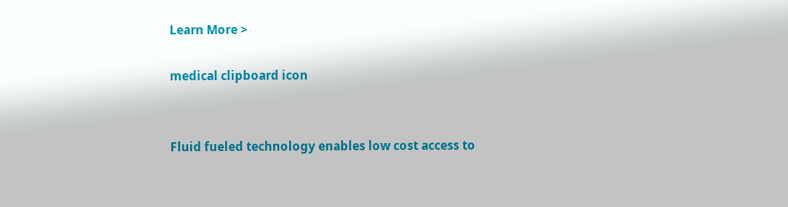Learn More >

medical clipboard icon


Fluid fueled technology enables low cost access to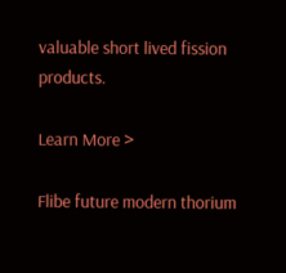valuable short lived fission products.

Learn More >

Flibe future modern thorium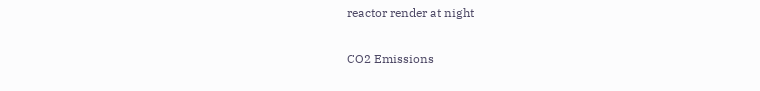reactor render at night


CO2 Emissions